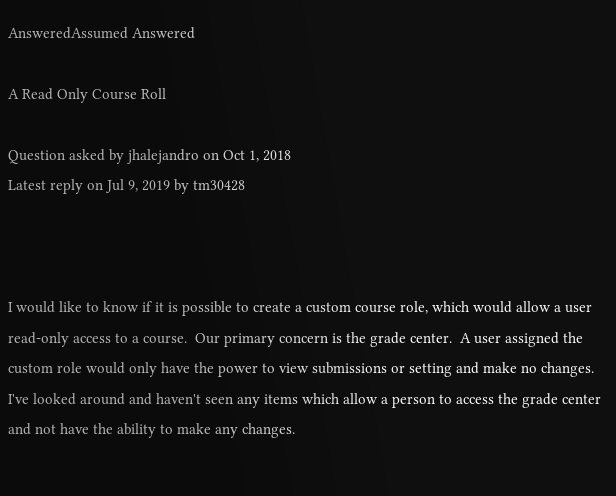AnsweredAssumed Answered

A Read Only Course Roll

Question asked by jhalejandro on Oct 1, 2018
Latest reply on Jul 9, 2019 by tm30428



I would like to know if it is possible to create a custom course role, which would allow a user read-only access to a course.  Our primary concern is the grade center.  A user assigned the custom role would only have the power to view submissions or setting and make no changes. I've looked around and haven't seen any items which allow a person to access the grade center and not have the ability to make any changes.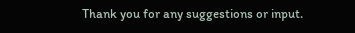Thank you for any suggestions or input.